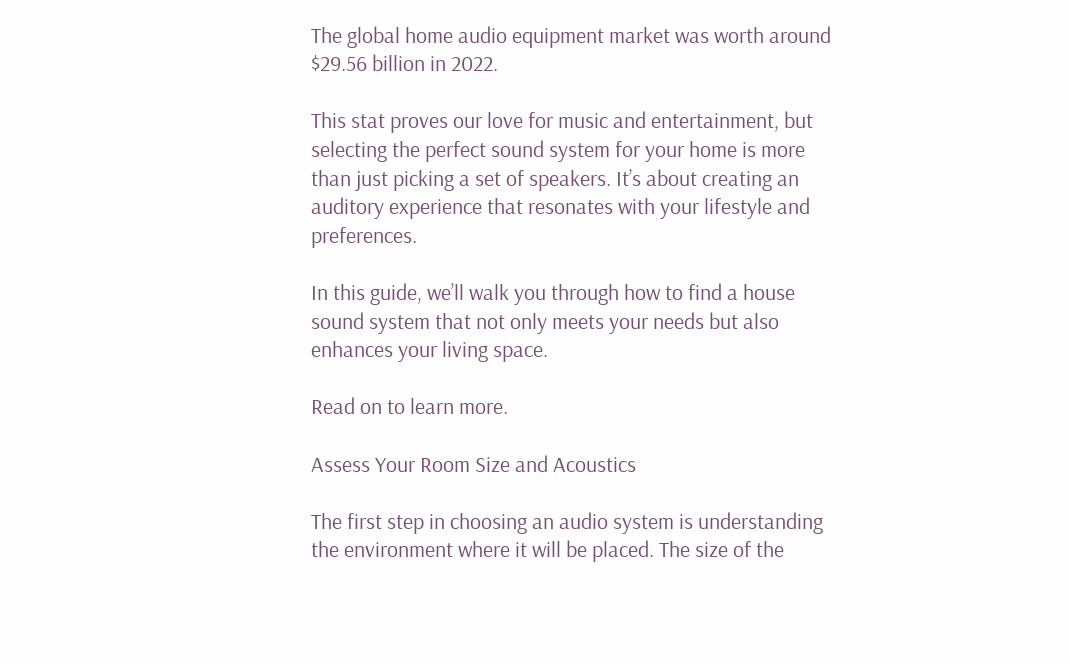The global home audio equipment market was worth around $29.56 billion in 2022.

This stat proves our love for music and entertainment, but selecting the perfect sound system for your home is more than just picking a set of speakers. It’s about creating an auditory experience that resonates with your lifestyle and preferences.

In this guide, we’ll walk you through how to find a house sound system that not only meets your needs but also enhances your living space.

Read on to learn more.

Assess Your Room Size and Acoustics

The first step in choosing an audio system is understanding the environment where it will be placed. The size of the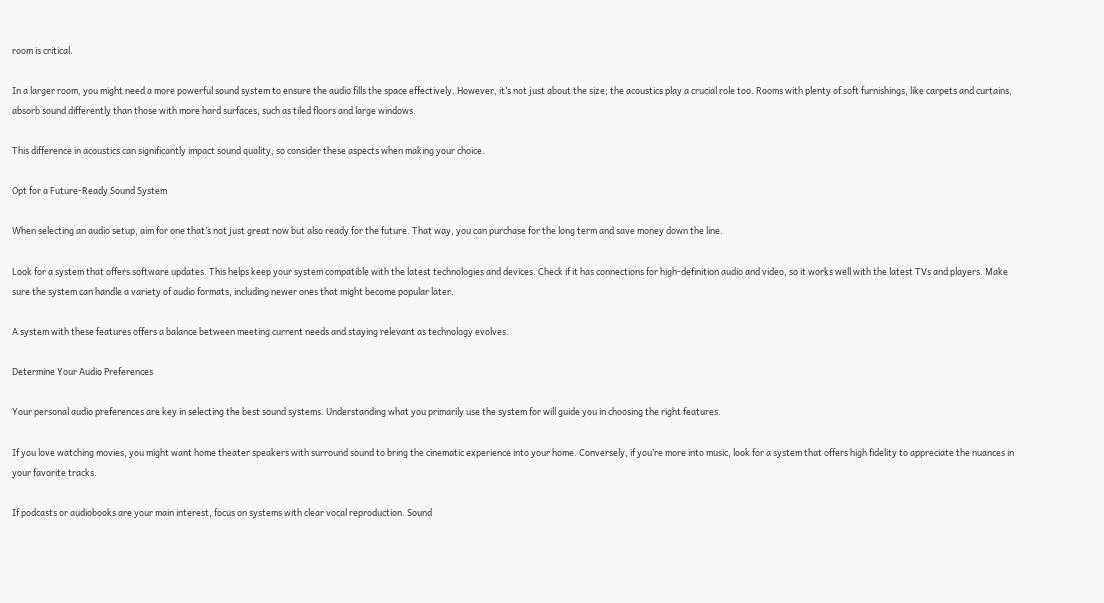room is critical.

In a larger room, you might need a more powerful sound system to ensure the audio fills the space effectively. However, it’s not just about the size; the acoustics play a crucial role too. Rooms with plenty of soft furnishings, like carpets and curtains, absorb sound differently than those with more hard surfaces, such as tiled floors and large windows.

This difference in acoustics can significantly impact sound quality, so consider these aspects when making your choice.

Opt for a Future-Ready Sound System

When selecting an audio setup, aim for one that’s not just great now but also ready for the future. That way, you can purchase for the long term and save money down the line.

Look for a system that offers software updates. This helps keep your system compatible with the latest technologies and devices. Check if it has connections for high-definition audio and video, so it works well with the latest TVs and players. Make sure the system can handle a variety of audio formats, including newer ones that might become popular later.

A system with these features offers a balance between meeting current needs and staying relevant as technology evolves.

Determine Your Audio Preferences

Your personal audio preferences are key in selecting the best sound systems. Understanding what you primarily use the system for will guide you in choosing the right features.

If you love watching movies, you might want home theater speakers with surround sound to bring the cinematic experience into your home. Conversely, if you’re more into music, look for a system that offers high fidelity to appreciate the nuances in your favorite tracks.

If podcasts or audiobooks are your main interest, focus on systems with clear vocal reproduction. Sound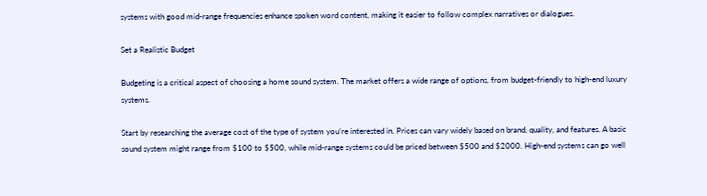systems with good mid-range frequencies enhance spoken word content, making it easier to follow complex narratives or dialogues.

Set a Realistic Budget

Budgeting is a critical aspect of choosing a home sound system. The market offers a wide range of options, from budget-friendly to high-end luxury systems.

Start by researching the average cost of the type of system you’re interested in. Prices can vary widely based on brand, quality, and features. A basic sound system might range from $100 to $500, while mid-range systems could be priced between $500 and $2000. High-end systems can go well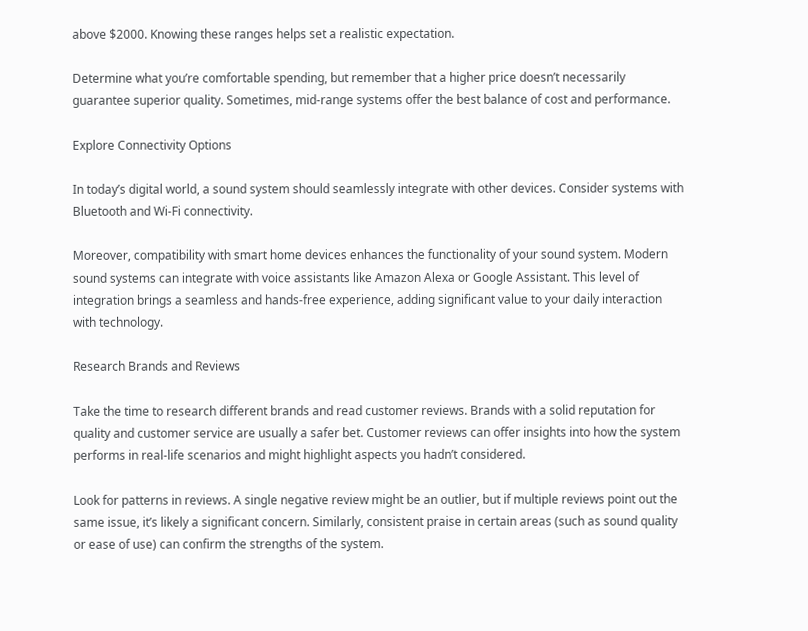above $2000. Knowing these ranges helps set a realistic expectation.

Determine what you’re comfortable spending, but remember that a higher price doesn’t necessarily guarantee superior quality. Sometimes, mid-range systems offer the best balance of cost and performance.

Explore Connectivity Options

In today’s digital world, a sound system should seamlessly integrate with other devices. Consider systems with Bluetooth and Wi-Fi connectivity.

Moreover, compatibility with smart home devices enhances the functionality of your sound system. Modern sound systems can integrate with voice assistants like Amazon Alexa or Google Assistant. This level of integration brings a seamless and hands-free experience, adding significant value to your daily interaction with technology.

Research Brands and Reviews

Take the time to research different brands and read customer reviews. Brands with a solid reputation for quality and customer service are usually a safer bet. Customer reviews can offer insights into how the system performs in real-life scenarios and might highlight aspects you hadn’t considered.

Look for patterns in reviews. A single negative review might be an outlier, but if multiple reviews point out the same issue, it’s likely a significant concern. Similarly, consistent praise in certain areas (such as sound quality or ease of use) can confirm the strengths of the system.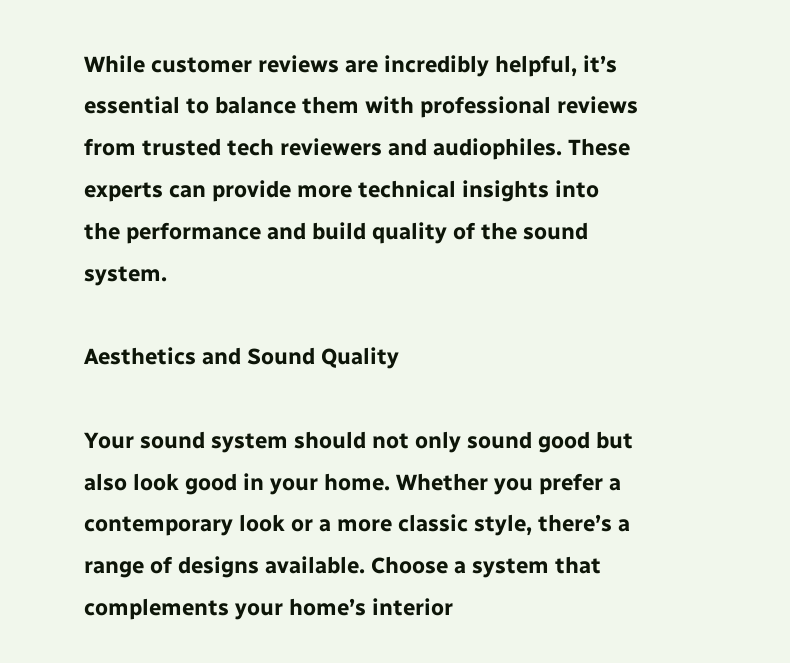While customer reviews are incredibly helpful, it’s essential to balance them with professional reviews from trusted tech reviewers and audiophiles. These experts can provide more technical insights into the performance and build quality of the sound system.

Aesthetics and Sound Quality

Your sound system should not only sound good but also look good in your home. Whether you prefer a contemporary look or a more classic style, there’s a range of designs available. Choose a system that complements your home’s interior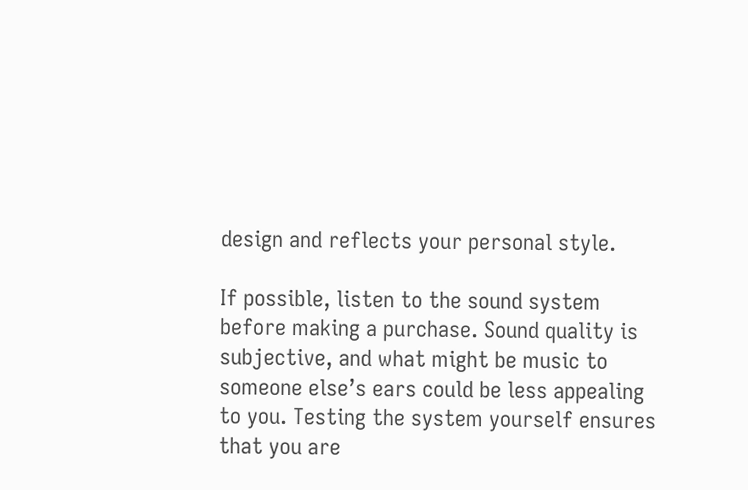design and reflects your personal style.

If possible, listen to the sound system before making a purchase. Sound quality is subjective, and what might be music to someone else’s ears could be less appealing to you. Testing the system yourself ensures that you are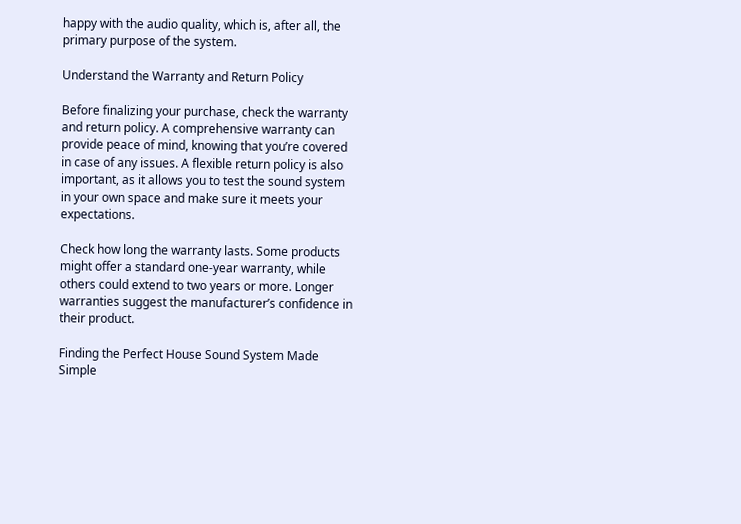happy with the audio quality, which is, after all, the primary purpose of the system.

Understand the Warranty and Return Policy

Before finalizing your purchase, check the warranty and return policy. A comprehensive warranty can provide peace of mind, knowing that you’re covered in case of any issues. A flexible return policy is also important, as it allows you to test the sound system in your own space and make sure it meets your expectations.

Check how long the warranty lasts. Some products might offer a standard one-year warranty, while others could extend to two years or more. Longer warranties suggest the manufacturer’s confidence in their product.

Finding the Perfect House Sound System Made Simple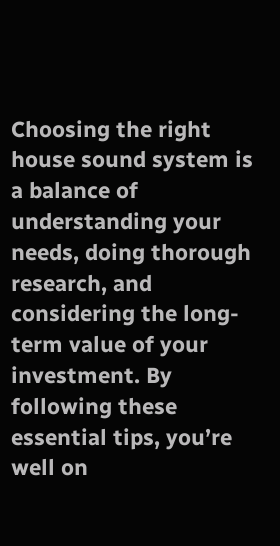Choosing the right house sound system is a balance of understanding your needs, doing thorough research, and considering the long-term value of your investment. By following these essential tips, you’re well on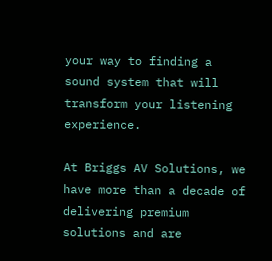your way to finding a sound system that will transform your listening experience.

At Briggs AV Solutions, we have more than a decade of delivering premium solutions and are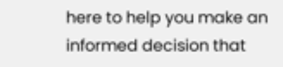here to help you make an informed decision that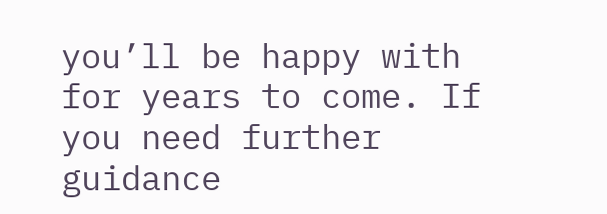you’ll be happy with for years to come. If you need further guidance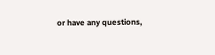or have any questions,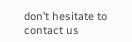don’t hesitate to contact us